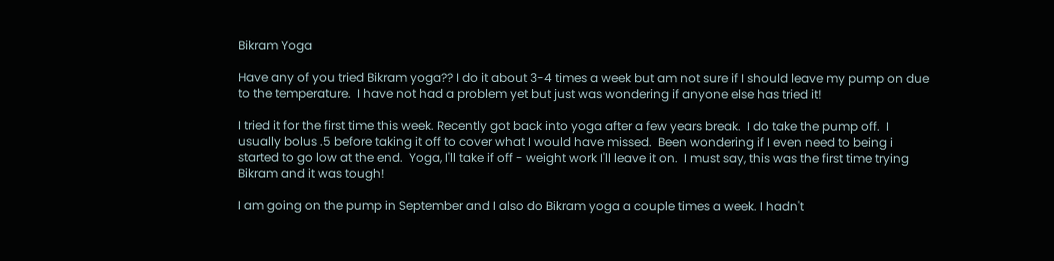Bikram Yoga

Have any of you tried Bikram yoga?? I do it about 3-4 times a week but am not sure if I should leave my pump on due to the temperature.  I have not had a problem yet but just was wondering if anyone else has tried it!

I tried it for the first time this week. Recently got back into yoga after a few years break.  I do take the pump off.  I usually bolus .5 before taking it off to cover what I would have missed.  Been wondering if I even need to being i started to go low at the end.  Yoga, I'll take if off - weight work I'll leave it on.  I must say, this was the first time trying Bikram and it was tough!

I am going on the pump in September and I also do Bikram yoga a couple times a week. I hadn't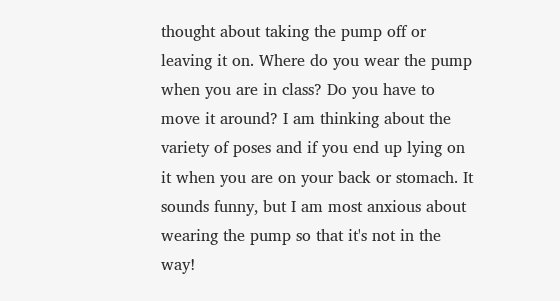thought about taking the pump off or leaving it on. Where do you wear the pump when you are in class? Do you have to move it around? I am thinking about the variety of poses and if you end up lying on it when you are on your back or stomach. It sounds funny, but I am most anxious about wearing the pump so that it's not in the way!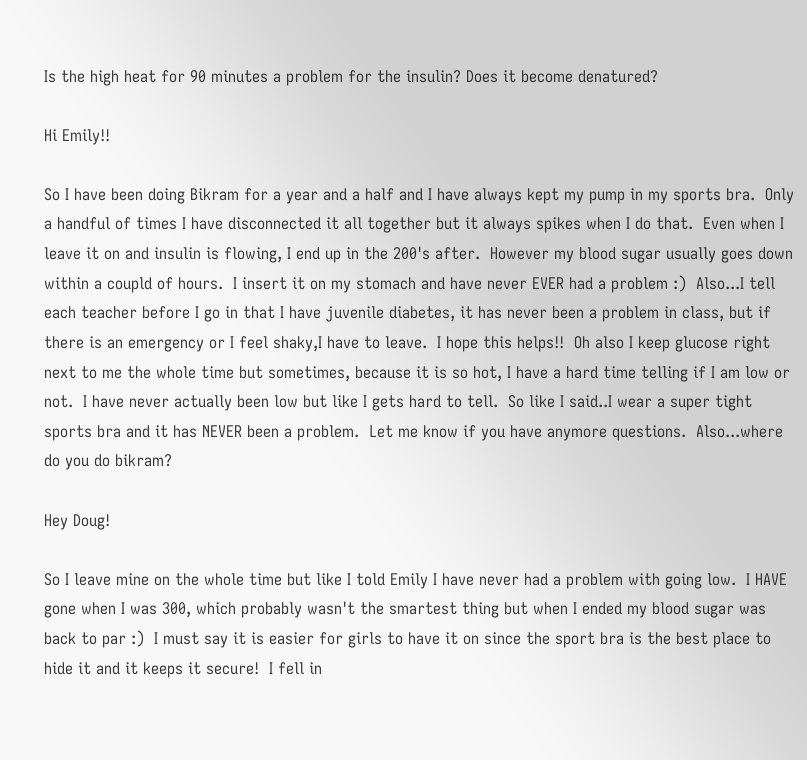Is the high heat for 90 minutes a problem for the insulin? Does it become denatured?

Hi Emily!!

So I have been doing Bikram for a year and a half and I have always kept my pump in my sports bra.  Only a handful of times I have disconnected it all together but it always spikes when I do that.  Even when I leave it on and insulin is flowing, I end up in the 200's after.  However my blood sugar usually goes down within a coupld of hours.  I insert it on my stomach and have never EVER had a problem :)  Also...I tell each teacher before I go in that I have juvenile diabetes, it has never been a problem in class, but if there is an emergency or I feel shaky,I have to leave.  I hope this helps!!  Oh also I keep glucose right next to me the whole time but sometimes, because it is so hot, I have a hard time telling if I am low or not.  I have never actually been low but like I gets hard to tell.  So like I said..I wear a super tight sports bra and it has NEVER been a problem.  Let me know if you have anymore questions.  Also...where do you do bikram?

Hey Doug!

So I leave mine on the whole time but like I told Emily I have never had a problem with going low.  I HAVE gone when I was 300, which probably wasn't the smartest thing but when I ended my blood sugar was back to par :)  I must say it is easier for girls to have it on since the sport bra is the best place to hide it and it keeps it secure!  I fell in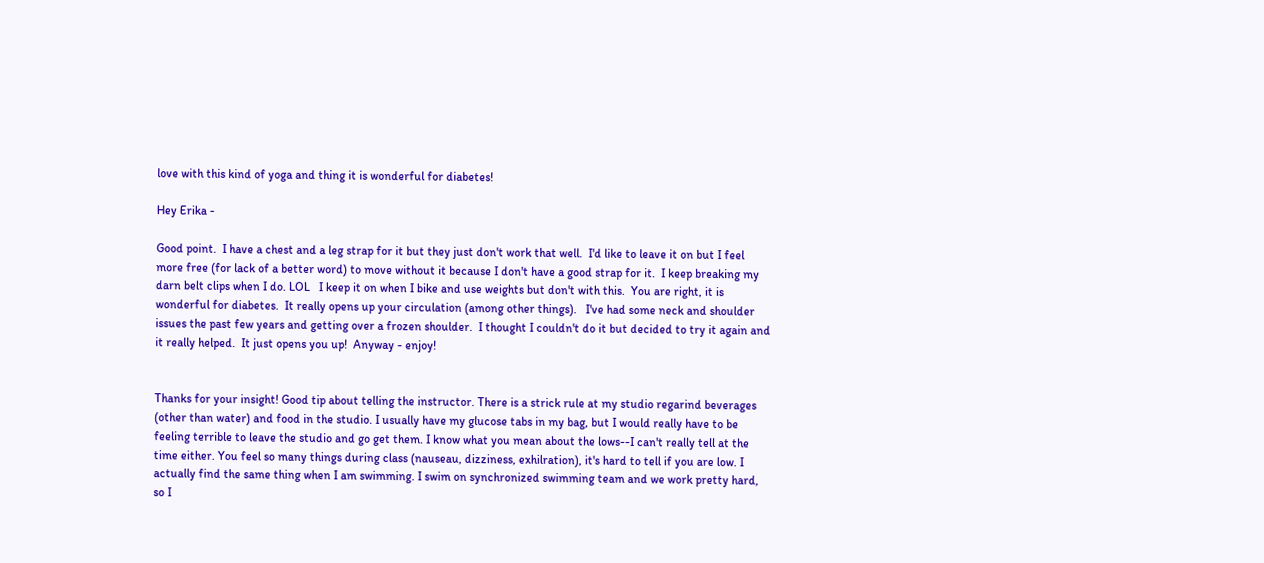love with this kind of yoga and thing it is wonderful for diabetes!

Hey Erika -

Good point.  I have a chest and a leg strap for it but they just don't work that well.  I'd like to leave it on but I feel more free (for lack of a better word) to move without it because I don't have a good strap for it.  I keep breaking my darn belt clips when I do. LOL   I keep it on when I bike and use weights but don't with this.  You are right, it is wonderful for diabetes.  It really opens up your circulation (among other things).   I've had some neck and shoulder issues the past few years and getting over a frozen shoulder.  I thought I couldn't do it but decided to try it again and it really helped.  It just opens you up!  Anyway - enjoy!


Thanks for your insight! Good tip about telling the instructor. There is a strick rule at my studio regarind beverages (other than water) and food in the studio. I usually have my glucose tabs in my bag, but I would really have to be feeling terrible to leave the studio and go get them. I know what you mean about the lows--I can't really tell at the time either. You feel so many things during class (nauseau, dizziness, exhilration), it's hard to tell if you are low. I actually find the same thing when I am swimming. I swim on synchronized swimming team and we work pretty hard, so I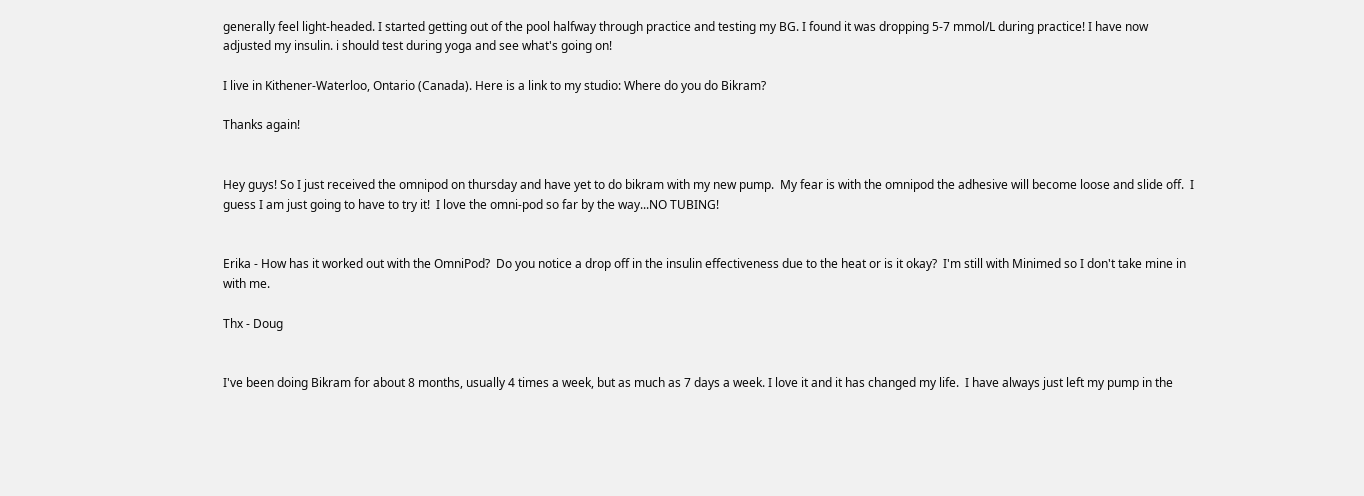generally feel light-headed. I started getting out of the pool halfway through practice and testing my BG. I found it was dropping 5-7 mmol/L during practice! I have now adjusted my insulin. i should test during yoga and see what's going on!

I live in Kithener-Waterloo, Ontario (Canada). Here is a link to my studio: Where do you do Bikram?

Thanks again!


Hey guys! So I just received the omnipod on thursday and have yet to do bikram with my new pump.  My fear is with the omnipod the adhesive will become loose and slide off.  I guess I am just going to have to try it!  I love the omni-pod so far by the way...NO TUBING!


Erika - How has it worked out with the OmniPod?  Do you notice a drop off in the insulin effectiveness due to the heat or is it okay?  I'm still with Minimed so I don't take mine in with me.

Thx - Doug


I've been doing Bikram for about 8 months, usually 4 times a week, but as much as 7 days a week. I love it and it has changed my life.  I have always just left my pump in the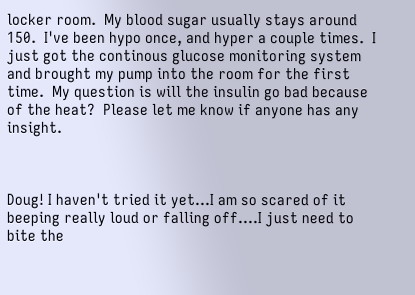locker room.  My blood sugar usually stays around 150.  I've been hypo once, and hyper a couple times.  I just got the continous glucose monitoring system and brought my pump into the room for the first time.  My question is will the insulin go bad because of the heat?  Please let me know if anyone has any insight.



Doug! I haven't tried it yet...I am so scared of it beeping really loud or falling off....I just need to bite the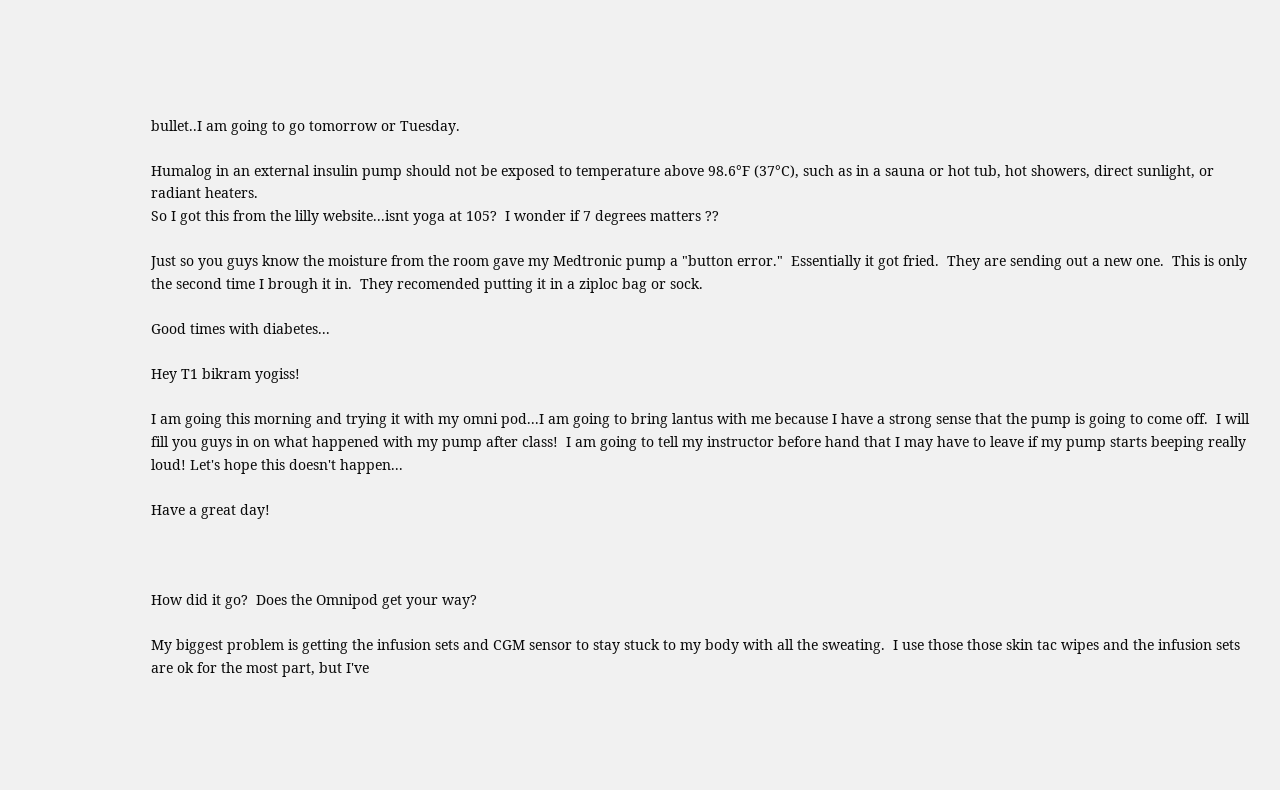bullet..I am going to go tomorrow or Tuesday.

Humalog in an external insulin pump should not be exposed to temperature above 98.6°F (37°C), such as in a sauna or hot tub, hot showers, direct sunlight, or radiant heaters.
So I got this from the lilly website...isnt yoga at 105?  I wonder if 7 degrees matters ??

Just so you guys know the moisture from the room gave my Medtronic pump a "button error."  Essentially it got fried.  They are sending out a new one.  This is only the second time I brough it in.  They recomended putting it in a ziploc bag or sock.

Good times with diabetes...

Hey T1 bikram yogiss!

I am going this morning and trying it with my omni pod...I am going to bring lantus with me because I have a strong sense that the pump is going to come off.  I will fill you guys in on what happened with my pump after class!  I am going to tell my instructor before hand that I may have to leave if my pump starts beeping really loud! Let's hope this doesn't happen...

Have a great day!



How did it go?  Does the Omnipod get your way?

My biggest problem is getting the infusion sets and CGM sensor to stay stuck to my body with all the sweating.  I use those those skin tac wipes and the infusion sets are ok for the most part, but I've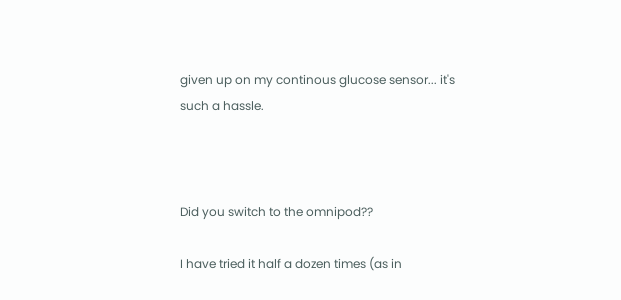given up on my continous glucose sensor... it's such a hassle.



Did you switch to the omnipod??

I have tried it half a dozen times (as in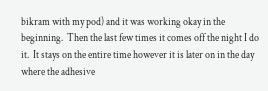bikram with my pod) and it was working okay in the beginning.  Then the last few times it comes off the night I do it.  It stays on the entire time however it is later on in the day where the adhesive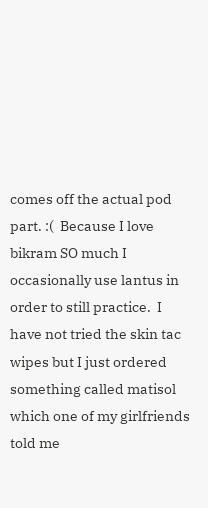comes off the actual pod part. :(  Because I love bikram SO much I occasionally use lantus in order to still practice.  I have not tried the skin tac wipes but I just ordered something called matisol which one of my girlfriends told me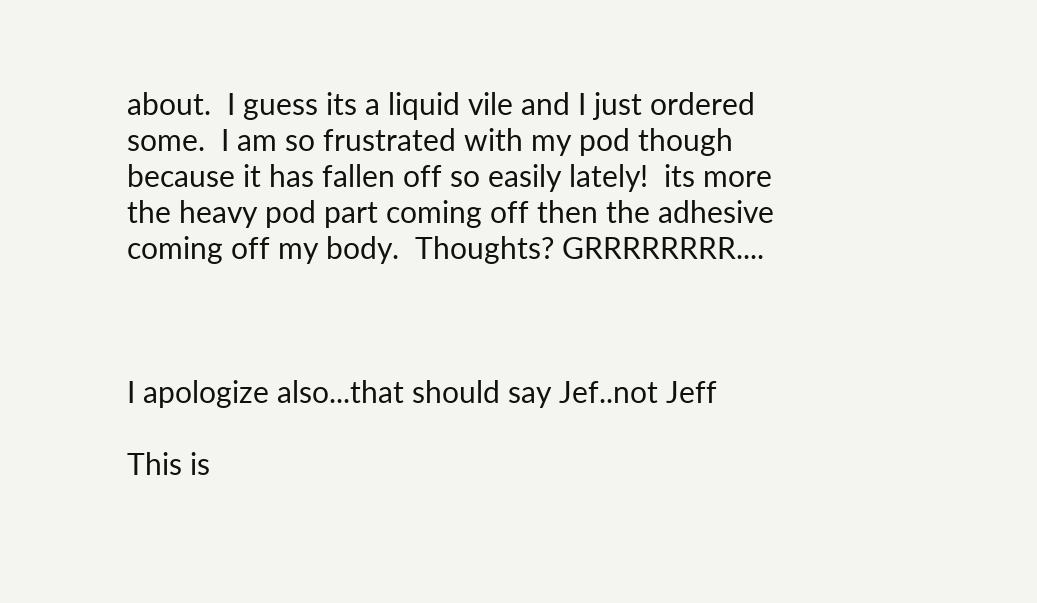about.  I guess its a liquid vile and I just ordered some.  I am so frustrated with my pod though because it has fallen off so easily lately!  its more the heavy pod part coming off then the adhesive coming off my body.  Thoughts? GRRRRRRRR....



I apologize also...that should say Jef..not Jeff

This is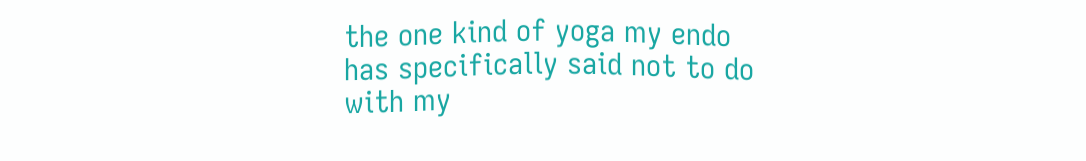the one kind of yoga my endo has specifically said not to do with my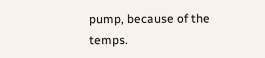pump, because of the temps.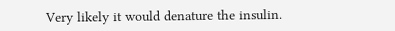Very likely it would denature the insulin.